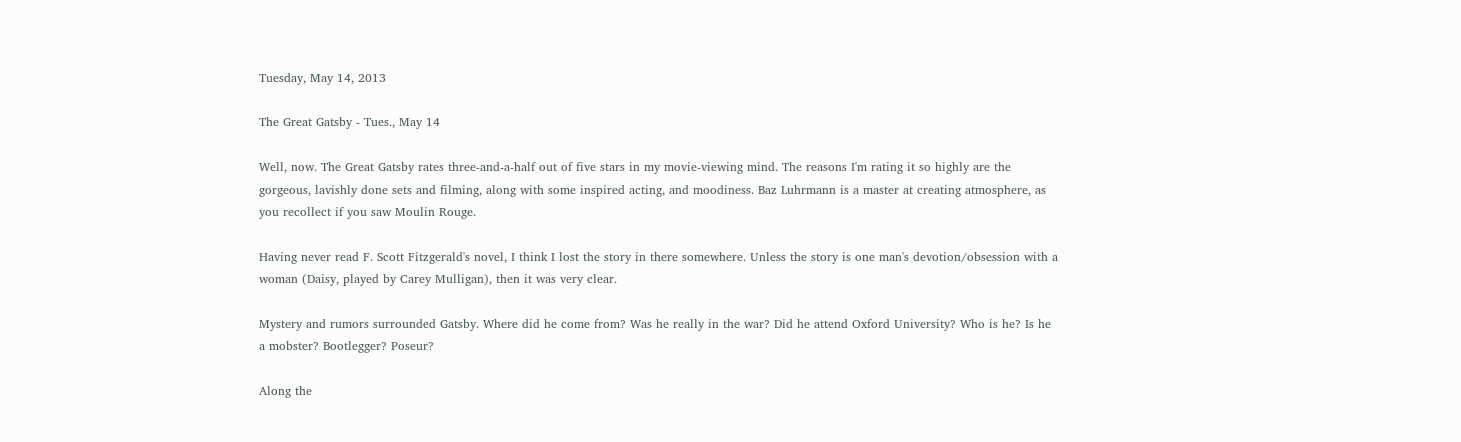Tuesday, May 14, 2013

The Great Gatsby - Tues., May 14

Well, now. The Great Gatsby rates three-and-a-half out of five stars in my movie-viewing mind. The reasons I'm rating it so highly are the gorgeous, lavishly done sets and filming, along with some inspired acting, and moodiness. Baz Luhrmann is a master at creating atmosphere, as you recollect if you saw Moulin Rouge.

Having never read F. Scott Fitzgerald's novel, I think I lost the story in there somewhere. Unless the story is one man's devotion/obsession with a woman (Daisy, played by Carey Mulligan), then it was very clear.

Mystery and rumors surrounded Gatsby. Where did he come from? Was he really in the war? Did he attend Oxford University? Who is he? Is he a mobster? Bootlegger? Poseur?

Along the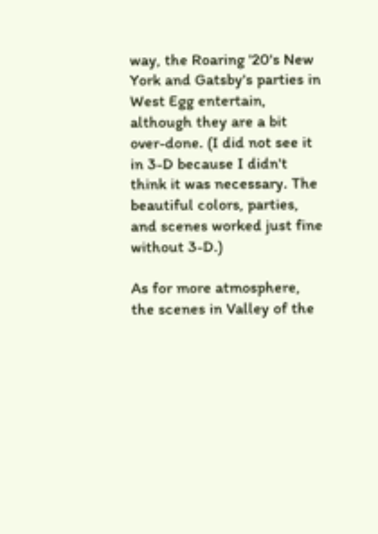way, the Roaring '20's New York and Gatsby's parties in West Egg entertain, although they are a bit over-done. (I did not see it in 3-D because I didn't think it was necessary. The beautiful colors, parties, and scenes worked just fine without 3-D.)

As for more atmosphere, the scenes in Valley of the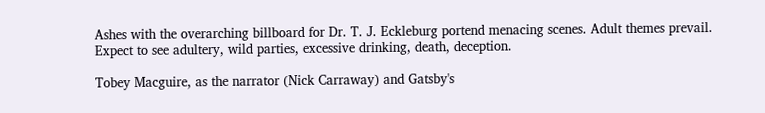Ashes with the overarching billboard for Dr. T. J. Eckleburg portend menacing scenes. Adult themes prevail. Expect to see adultery, wild parties, excessive drinking, death, deception.

Tobey Macguire, as the narrator (Nick Carraway) and Gatsby's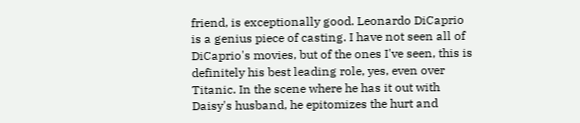friend, is exceptionally good. Leonardo DiCaprio is a genius piece of casting. I have not seen all of DiCaprio's movies, but of the ones I've seen, this is definitely his best leading role, yes, even over Titanic. In the scene where he has it out with Daisy's husband, he epitomizes the hurt and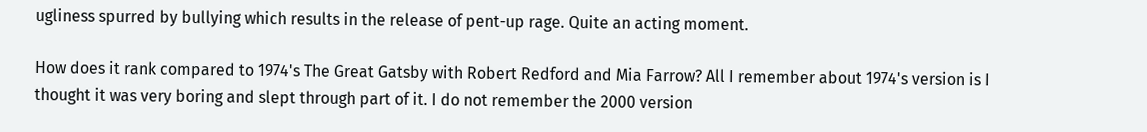ugliness spurred by bullying which results in the release of pent-up rage. Quite an acting moment.

How does it rank compared to 1974's The Great Gatsby with Robert Redford and Mia Farrow? All I remember about 1974's version is I thought it was very boring and slept through part of it. I do not remember the 2000 version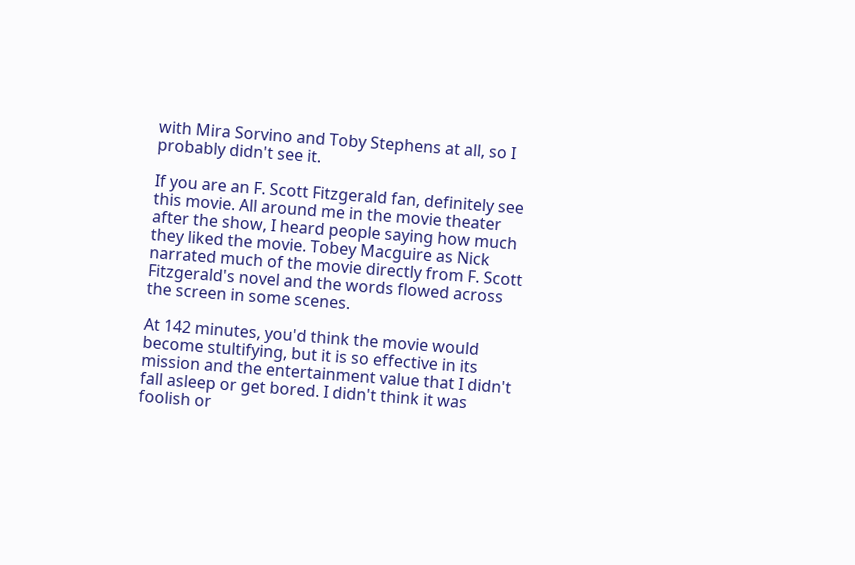with Mira Sorvino and Toby Stephens at all, so I probably didn't see it.

If you are an F. Scott Fitzgerald fan, definitely see this movie. All around me in the movie theater after the show, I heard people saying how much they liked the movie. Tobey Macguire as Nick narrated much of the movie directly from F. Scott Fitzgerald's novel and the words flowed across the screen in some scenes.

At 142 minutes, you'd think the movie would become stultifying, but it is so effective in its mission and the entertainment value that I didn't fall asleep or get bored. I didn't think it was foolish or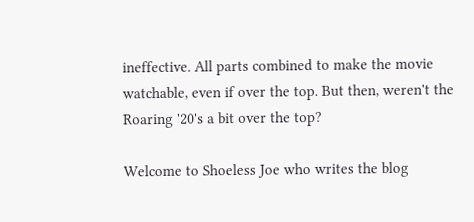ineffective. All parts combined to make the movie watchable, even if over the top. But then, weren't the Roaring '20's a bit over the top?

Welcome to Shoeless Joe who writes the blog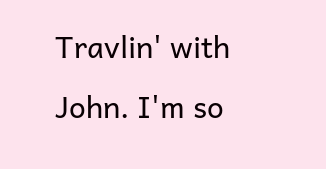Travlin' with John. I'm so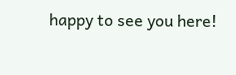happy to see you here!